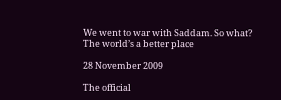We went to war with Saddam. So what? The world’s a better place

28 November 2009

The official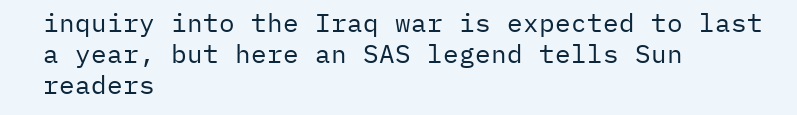inquiry into the Iraq war is expected to last a year, but here an SAS legend tells Sun readers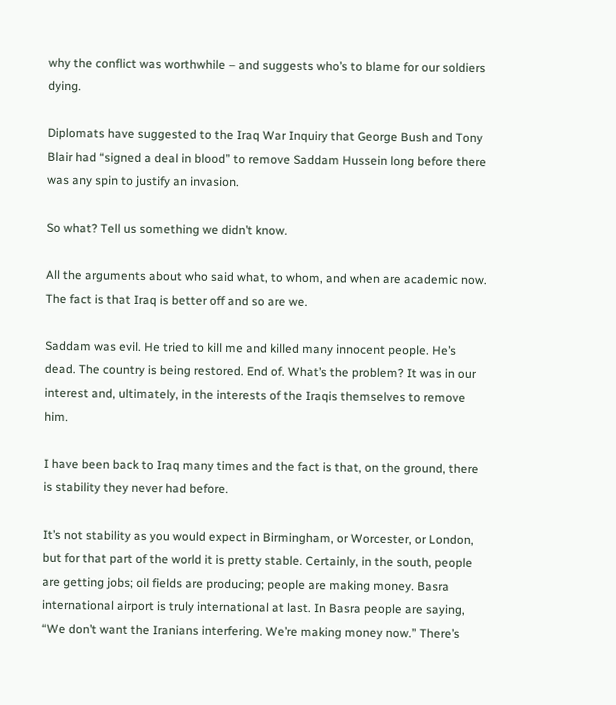why the conflict was worthwhile – and suggests who’s to blame for our soldiers dying.

Diplomats have suggested to the Iraq War Inquiry that George Bush and Tony Blair had “signed a deal in blood” to remove Saddam Hussein long before there was any spin to justify an invasion.

So what? Tell us something we didn’t know.

All the arguments about who said what, to whom, and when are academic now. The fact is that Iraq is better off and so are we.

Saddam was evil. He tried to kill me and killed many innocent people. He’s dead. The country is being restored. End of. What’s the problem? It was in our interest and, ultimately, in the interests of the Iraqis themselves to remove him.

I have been back to Iraq many times and the fact is that, on the ground, there is stability they never had before.

It’s not stability as you would expect in Birmingham, or Worcester, or London, but for that part of the world it is pretty stable. Certainly, in the south, people are getting jobs; oil fields are producing; people are making money. Basra international airport is truly international at last. In Basra people are saying, “We don’t want the Iranians interfering. We’re making money now.” There’s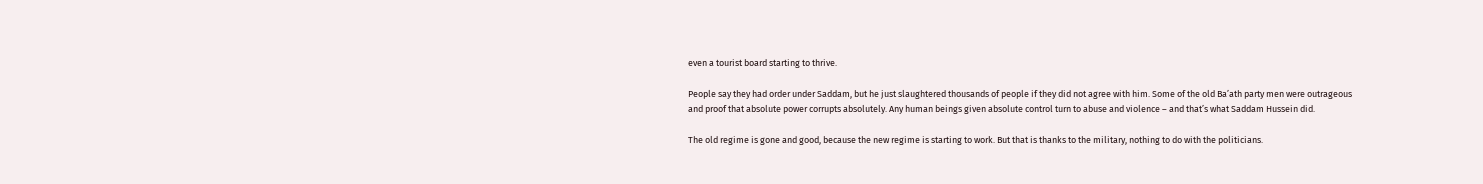even a tourist board starting to thrive.

People say they had order under Saddam, but he just slaughtered thousands of people if they did not agree with him. Some of the old Ba’ath party men were outrageous and proof that absolute power corrupts absolutely. Any human beings given absolute control turn to abuse and violence – and that’s what Saddam Hussein did.

The old regime is gone and good, because the new regime is starting to work. But that is thanks to the military, nothing to do with the politicians.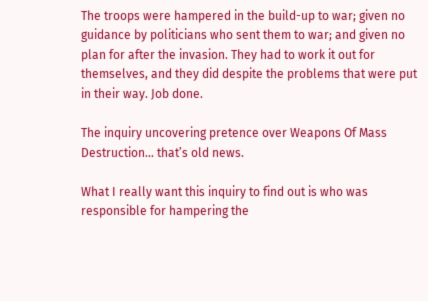The troops were hampered in the build-up to war; given no guidance by politicians who sent them to war; and given no plan for after the invasion. They had to work it out for themselves, and they did despite the problems that were put in their way. Job done.

The inquiry uncovering pretence over Weapons Of Mass Destruction… that’s old news.

What I really want this inquiry to find out is who was responsible for hampering the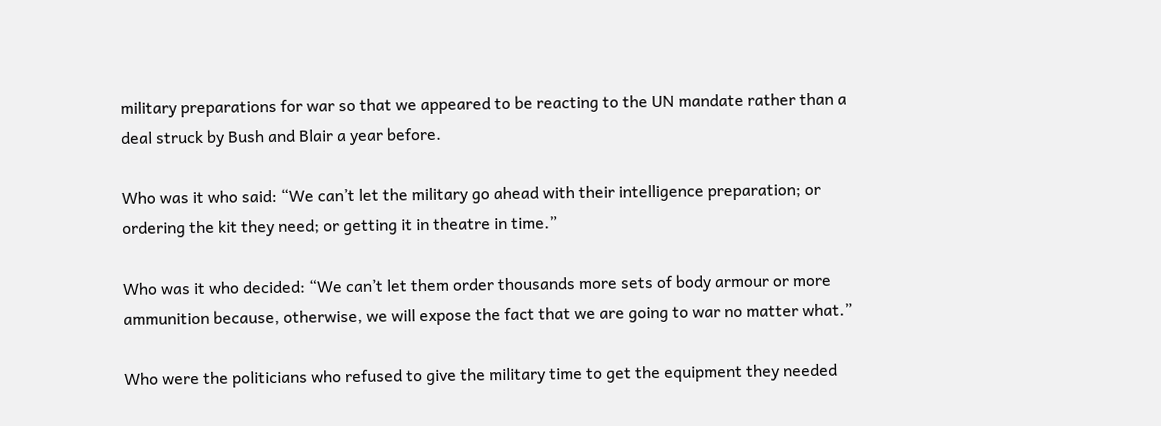military preparations for war so that we appeared to be reacting to the UN mandate rather than a deal struck by Bush and Blair a year before.

Who was it who said: “We can’t let the military go ahead with their intelligence preparation; or ordering the kit they need; or getting it in theatre in time.”

Who was it who decided: “We can’t let them order thousands more sets of body armour or more ammunition because, otherwise, we will expose the fact that we are going to war no matter what.”

Who were the politicians who refused to give the military time to get the equipment they needed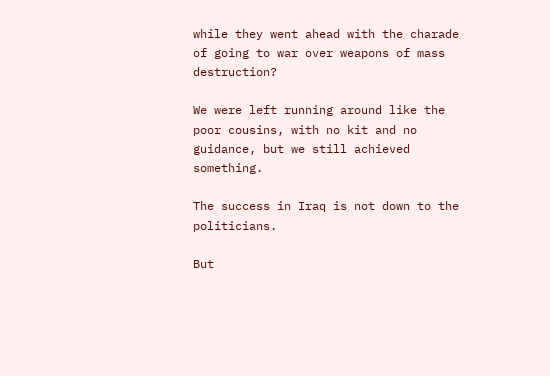while they went ahead with the charade of going to war over weapons of mass destruction?

We were left running around like the poor cousins, with no kit and no guidance, but we still achieved something.

The success in Iraq is not down to the politicians.

But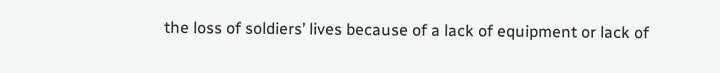the loss of soldiers’ lives because of a lack of equipment or lack of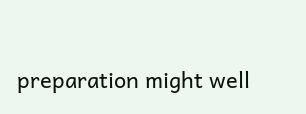preparation might well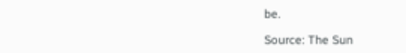be.

Source: The Sun